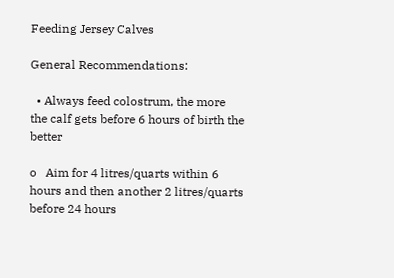Feeding Jersey Calves

General Recommendations:

  • Always feed colostrum, the more the calf gets before 6 hours of birth the better

o   Aim for 4 litres/quarts within 6 hours and then another 2 litres/quarts before 24 hours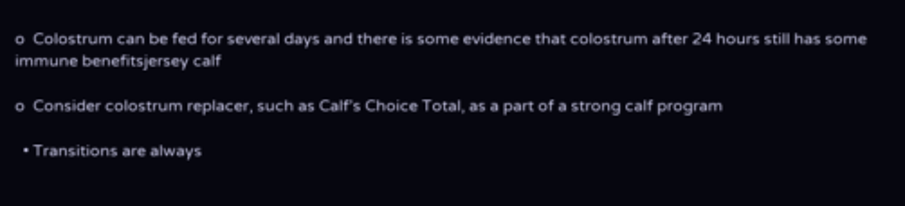o  Colostrum can be fed for several days and there is some evidence that colostrum after 24 hours still has some immune benefitsjersey calf

o  Consider colostrum replacer, such as Calf’s Choice Total, as a part of a strong calf program

  • Transitions are always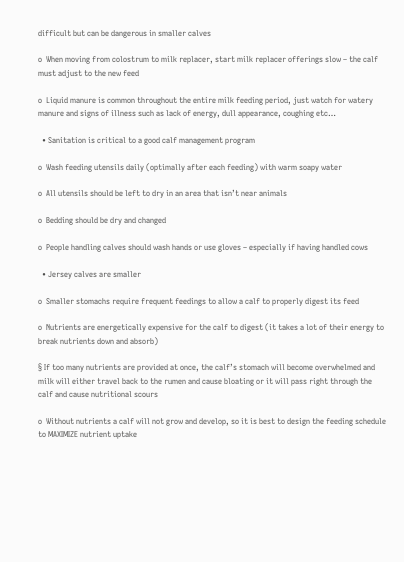difficult but can be dangerous in smaller calves

o  When moving from colostrum to milk replacer, start milk replacer offerings slow – the calf must adjust to the new feed

o  Liquid manure is common throughout the entire milk feeding period, just watch for watery manure and signs of illness such as lack of energy, dull appearance, coughing etc…

  • Sanitation is critical to a good calf management program

o  Wash feeding utensils daily (optimally after each feeding) with warm soapy water

o  All utensils should be left to dry in an area that isn’t near animals

o  Bedding should be dry and changed

o  People handling calves should wash hands or use gloves – especially if having handled cows

  • Jersey calves are smaller

o  Smaller stomachs require frequent feedings to allow a calf to properly digest its feed

o  Nutrients are energetically expensive for the calf to digest (it takes a lot of their energy to break nutrients down and absorb)

§ If too many nutrients are provided at once, the calf’s stomach will become overwhelmed and milk will either travel back to the rumen and cause bloating or it will pass right through the calf and cause nutritional scours

o  Without nutrients a calf will not grow and develop, so it is best to design the feeding schedule to MAXIMIZE nutrient uptake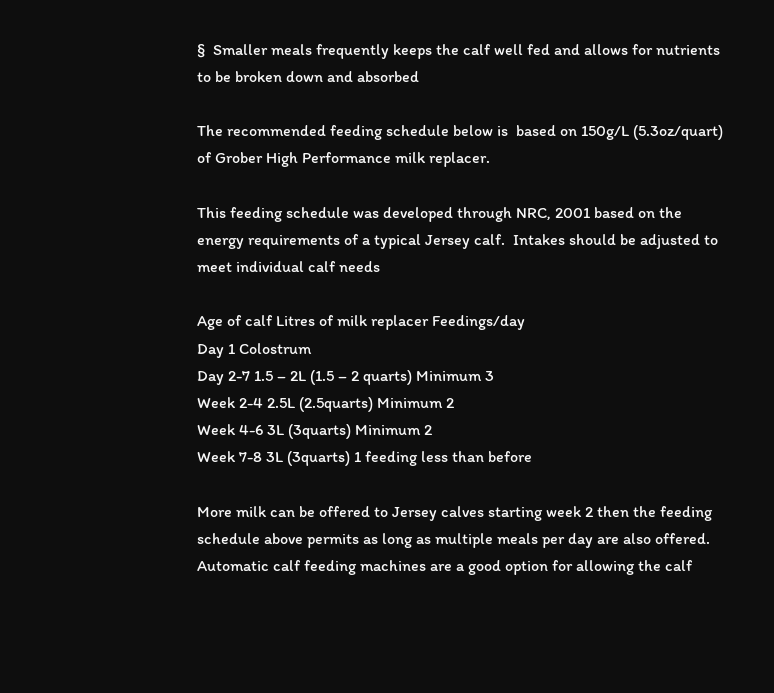§  Smaller meals frequently keeps the calf well fed and allows for nutrients to be broken down and absorbed

The recommended feeding schedule below is  based on 150g/L (5.3oz/quart) of Grober High Performance milk replacer.

This feeding schedule was developed through NRC, 2001 based on the energy requirements of a typical Jersey calf.  Intakes should be adjusted to meet individual calf needs

Age of calf Litres of milk replacer Feedings/day
Day 1 Colostrum
Day 2-7 1.5 – 2L (1.5 – 2 quarts) Minimum 3
Week 2-4 2.5L (2.5quarts) Minimum 2
Week 4-6 3L (3quarts) Minimum 2
Week 7-8 3L (3quarts) 1 feeding less than before

More milk can be offered to Jersey calves starting week 2 then the feeding schedule above permits as long as multiple meals per day are also offered.  Automatic calf feeding machines are a good option for allowing the calf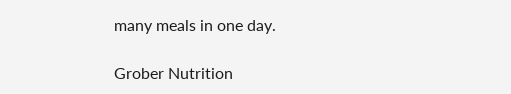many meals in one day.

Grober Nutrition